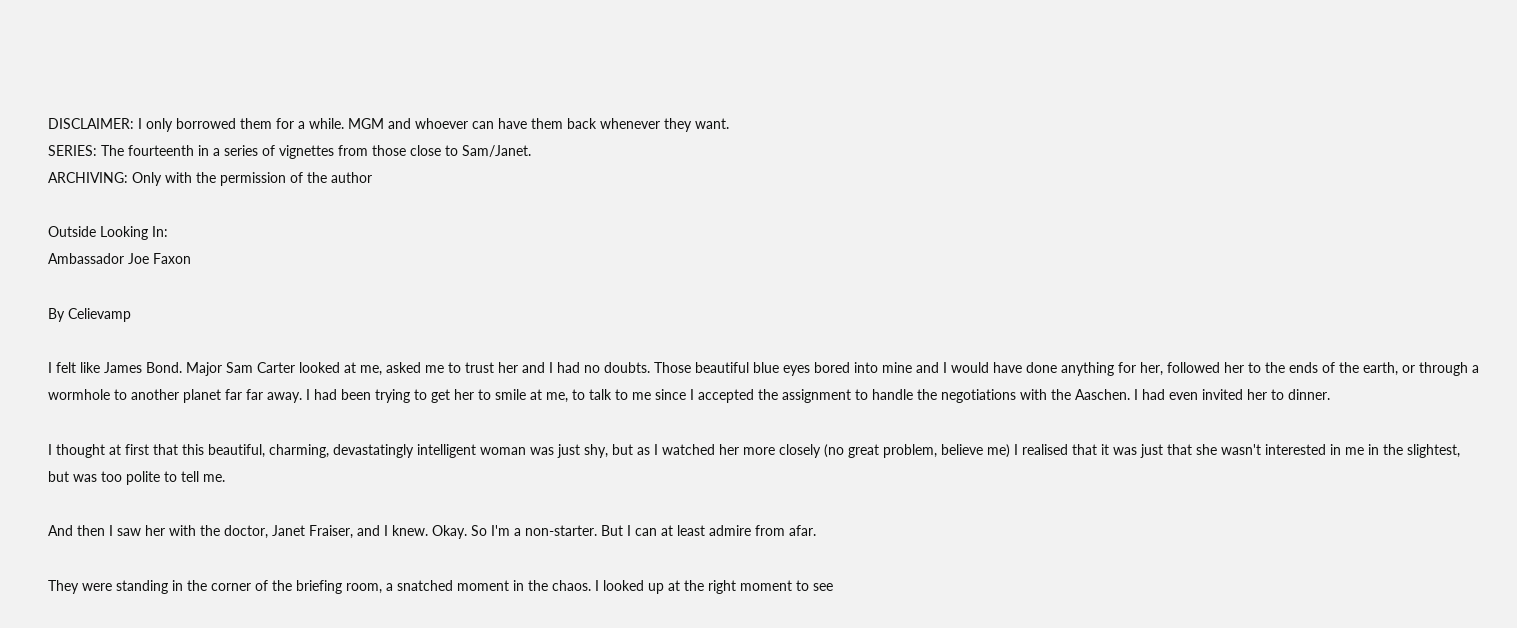DISCLAIMER: I only borrowed them for a while. MGM and whoever can have them back whenever they want.
SERIES: The fourteenth in a series of vignettes from those close to Sam/Janet.
ARCHIVING: Only with the permission of the author

Outside Looking In:
Ambassador Joe Faxon

By Celievamp

I felt like James Bond. Major Sam Carter looked at me, asked me to trust her and I had no doubts. Those beautiful blue eyes bored into mine and I would have done anything for her, followed her to the ends of the earth, or through a wormhole to another planet far far away. I had been trying to get her to smile at me, to talk to me since I accepted the assignment to handle the negotiations with the Aaschen. I had even invited her to dinner.

I thought at first that this beautiful, charming, devastatingly intelligent woman was just shy, but as I watched her more closely (no great problem, believe me) I realised that it was just that she wasn't interested in me in the slightest, but was too polite to tell me.

And then I saw her with the doctor, Janet Fraiser, and I knew. Okay. So I'm a non-starter. But I can at least admire from afar.

They were standing in the corner of the briefing room, a snatched moment in the chaos. I looked up at the right moment to see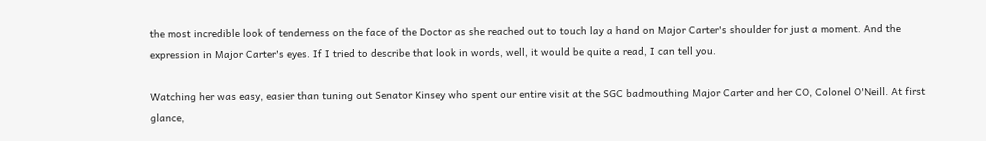the most incredible look of tenderness on the face of the Doctor as she reached out to touch lay a hand on Major Carter's shoulder for just a moment. And the expression in Major Carter's eyes. If I tried to describe that look in words, well, it would be quite a read, I can tell you.

Watching her was easy, easier than tuning out Senator Kinsey who spent our entire visit at the SGC badmouthing Major Carter and her CO, Colonel O'Neill. At first glance,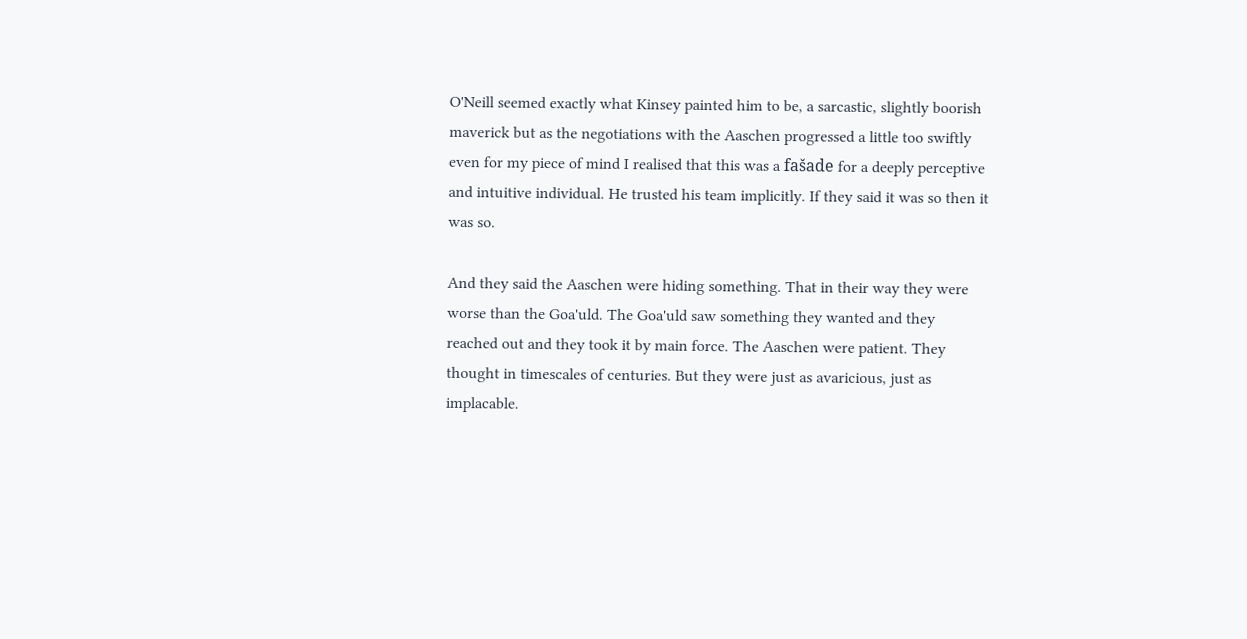O'Neill seemed exactly what Kinsey painted him to be, a sarcastic, slightly boorish maverick but as the negotiations with the Aaschen progressed a little too swiftly even for my piece of mind I realised that this was a fašade for a deeply perceptive and intuitive individual. He trusted his team implicitly. If they said it was so then it was so.

And they said the Aaschen were hiding something. That in their way they were worse than the Goa'uld. The Goa'uld saw something they wanted and they reached out and they took it by main force. The Aaschen were patient. They thought in timescales of centuries. But they were just as avaricious, just as implacable.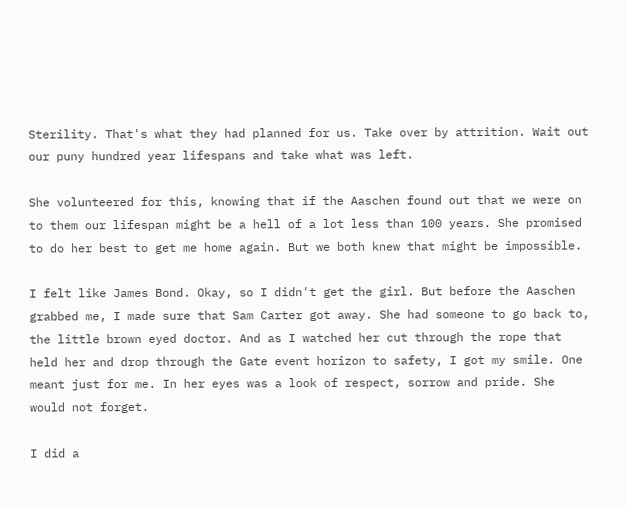Sterility. That's what they had planned for us. Take over by attrition. Wait out our puny hundred year lifespans and take what was left.

She volunteered for this, knowing that if the Aaschen found out that we were on to them our lifespan might be a hell of a lot less than 100 years. She promised to do her best to get me home again. But we both knew that might be impossible.

I felt like James Bond. Okay, so I didn't get the girl. But before the Aaschen grabbed me, I made sure that Sam Carter got away. She had someone to go back to, the little brown eyed doctor. And as I watched her cut through the rope that held her and drop through the Gate event horizon to safety, I got my smile. One meant just for me. In her eyes was a look of respect, sorrow and pride. She would not forget.

I did a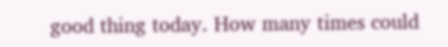good thing today. How many times could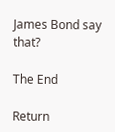James Bond say that?

The End

Return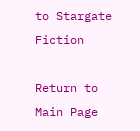to Stargate Fiction

Return to Main Page